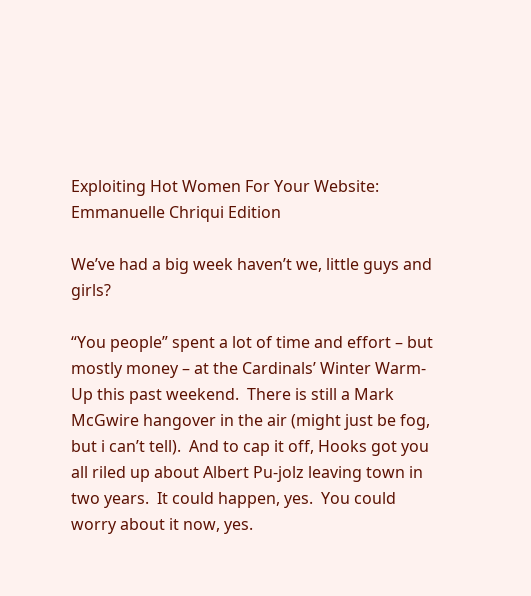Exploiting Hot Women For Your Website: Emmanuelle Chriqui Edition

We’ve had a big week haven’t we, little guys and girls?

“You people” spent a lot of time and effort – but mostly money – at the Cardinals’ Winter Warm-Up this past weekend.  There is still a Mark McGwire hangover in the air (might just be fog, but i can’t tell).  And to cap it off, Hooks got you all riled up about Albert Pu-jolz leaving town in two years.  It could happen, yes.  You could worry about it now, yes.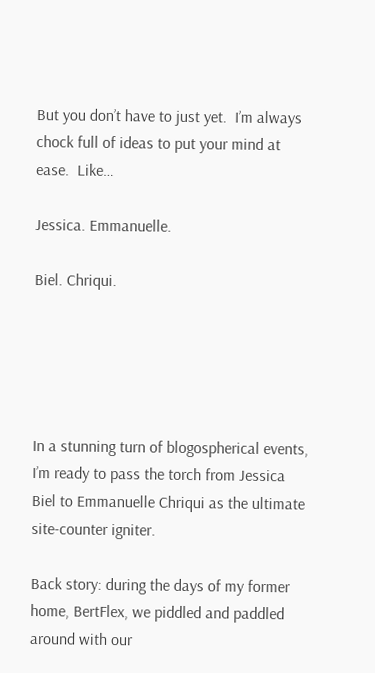But you don’t have to just yet.  I’m always chock full of ideas to put your mind at ease.  Like…

Jessica. Emmanuelle.

Biel. Chriqui.





In a stunning turn of blogospherical events, I’m ready to pass the torch from Jessica Biel to Emmanuelle Chriqui as the ultimate site-counter igniter.

Back story: during the days of my former home, BertFlex, we piddled and paddled around with our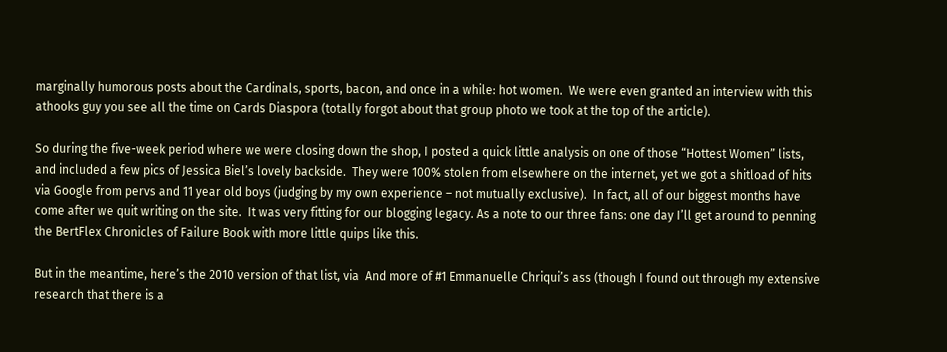marginally humorous posts about the Cardinals, sports, bacon, and once in a while: hot women.  We were even granted an interview with this athooks guy you see all the time on Cards Diaspora (totally forgot about that group photo we took at the top of the article).

So during the five-week period where we were closing down the shop, I posted a quick little analysis on one of those “Hottest Women” lists, and included a few pics of Jessica Biel’s lovely backside.  They were 100% stolen from elsewhere on the internet, yet we got a shitload of hits via Google from pervs and 11 year old boys (judging by my own experience – not mutually exclusive).  In fact, all of our biggest months have come after we quit writing on the site.  It was very fitting for our blogging legacy. As a note to our three fans: one day I’ll get around to penning the BertFlex Chronicles of Failure Book with more little quips like this.

But in the meantime, here’s the 2010 version of that list, via  And more of #1 Emmanuelle Chriqui’s ass (though I found out through my extensive research that there is a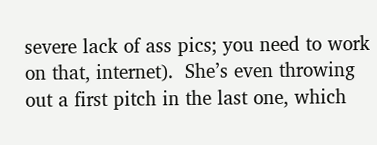severe lack of ass pics; you need to work on that, internet).  She’s even throwing out a first pitch in the last one, which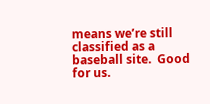means we’re still classified as a baseball site.  Good for us.